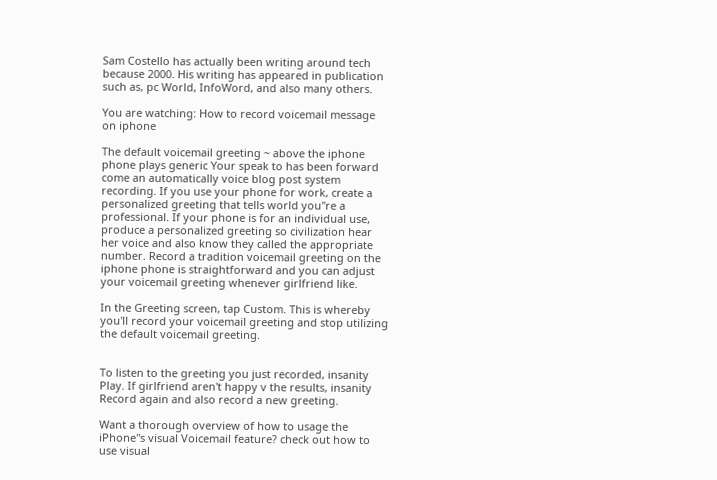Sam Costello has actually been writing around tech because 2000. His writing has appeared in publication such as, pc World, InfoWord, and also many others.

You are watching: How to record voicemail message on iphone

The default voicemail greeting ~ above the iphone phone plays generic Your speak to has been forward come an automatically voice blog post system recording. If you use your phone for work, create a personalized greeting that tells world you"re a professional. If your phone is for an individual use, produce a personalized greeting so civilization hear her voice and also know they called the appropriate number. Record a tradition voicemail greeting on the iphone phone is straightforward and you can adjust your voicemail greeting whenever girlfriend like.

In the Greeting screen, tap Custom. This is whereby you'll record your voicemail greeting and stop utilizing the default voicemail greeting.


To listen to the greeting you just recorded, insanity Play. If girlfriend aren't happy v the results, insanity Record again and also record a new greeting.

Want a thorough overview of how to usage the iPhone"s visual Voicemail feature? check out how to use visual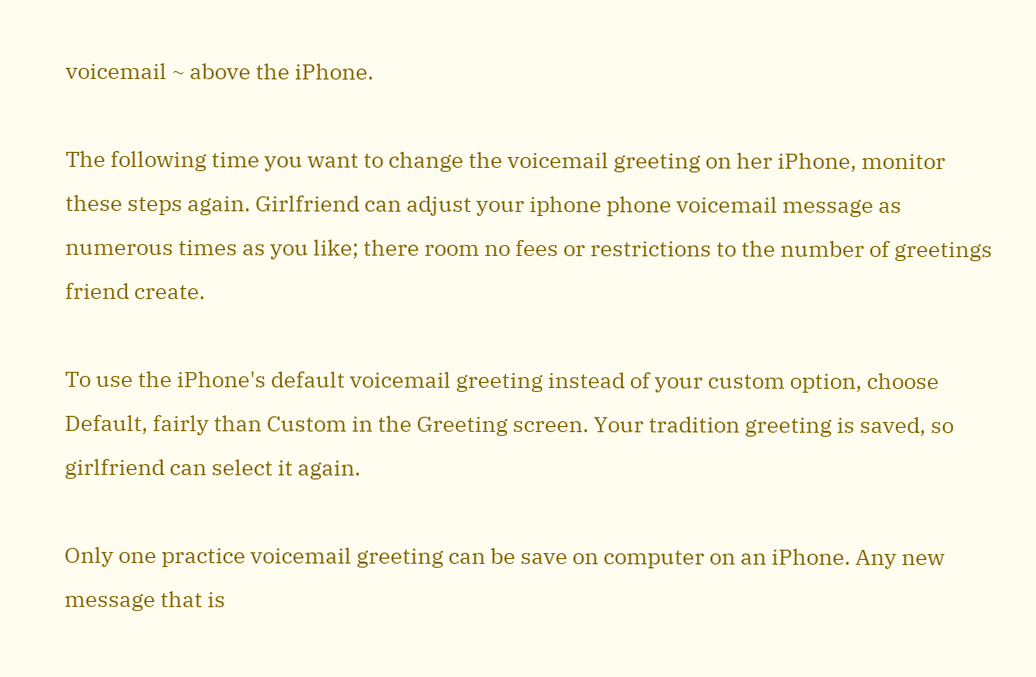voicemail ~ above the iPhone.

The following time you want to change the voicemail greeting on her iPhone, monitor these steps again. Girlfriend can adjust your iphone phone voicemail message as numerous times as you like; there room no fees or restrictions to the number of greetings friend create.

To use the iPhone's default voicemail greeting instead of your custom option, choose Default, fairly than Custom in the Greeting screen. Your tradition greeting is saved, so girlfriend can select it again.

Only one practice voicemail greeting can be save on computer on an iPhone. Any new message that is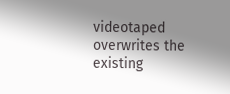videotaped overwrites the existing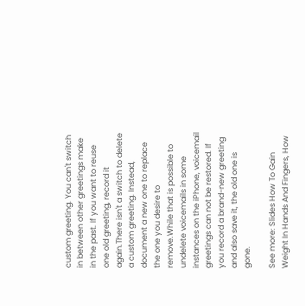custom greeting. You can't switch in between other greetings make in the past. If you want to reuse one old greeting, record it again.There isn't a switch to delete a custom greeting. Instead, document a new one to replace the one you desire to remove.While that is possible to undelete voicemails in some instances on the iPhone, voicemail greetings can not be restored. If you record a brand-new greeting and also save it, the old one is gone.

See more: Slides How To Gain Weight In Hands And Fingers, How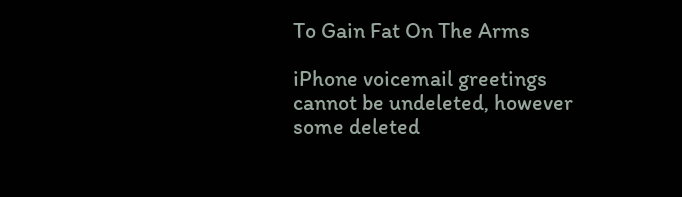To Gain Fat On The Arms

iPhone voicemail greetings cannot be undeleted, however some deleted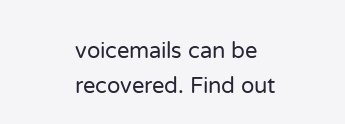voicemails can be recovered. Find out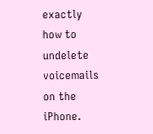exactly how to undelete voicemails on the iPhone.